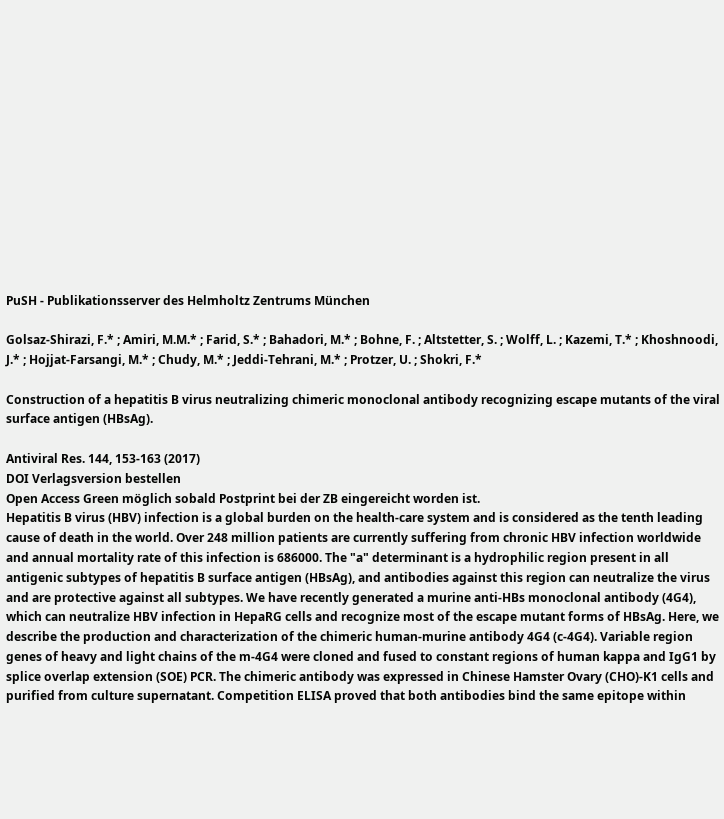PuSH - Publikationsserver des Helmholtz Zentrums München

Golsaz-Shirazi, F.* ; Amiri, M.M.* ; Farid, S.* ; Bahadori, M.* ; Bohne, F. ; Altstetter, S. ; Wolff, L. ; Kazemi, T.* ; Khoshnoodi, J.* ; Hojjat-Farsangi, M.* ; Chudy, M.* ; Jeddi-Tehrani, M.* ; Protzer, U. ; Shokri, F.*

Construction of a hepatitis B virus neutralizing chimeric monoclonal antibody recognizing escape mutants of the viral surface antigen (HBsAg).

Antiviral Res. 144, 153-163 (2017)
DOI Verlagsversion bestellen
Open Access Green möglich sobald Postprint bei der ZB eingereicht worden ist.
Hepatitis B virus (HBV) infection is a global burden on the health-care system and is considered as the tenth leading cause of death in the world. Over 248 million patients are currently suffering from chronic HBV infection worldwide and annual mortality rate of this infection is 686000. The "a" determinant is a hydrophilic region present in all antigenic subtypes of hepatitis B surface antigen (HBsAg), and antibodies against this region can neutralize the virus and are protective against all subtypes. We have recently generated a murine anti-HBs monoclonal antibody (4G4), which can neutralize HBV infection in HepaRG cells and recognize most of the escape mutant forms of HBsAg. Here, we describe the production and characterization of the chimeric human-murine antibody 4G4 (c-4G4). Variable region genes of heavy and light chains of the m-4G4 were cloned and fused to constant regions of human kappa and IgG1 by splice overlap extension (SOE) PCR. The chimeric antibody was expressed in Chinese Hamster Ovary (CHO)-K1 cells and purified from culture supernatant. Competition ELISA proved that both antibodies bind the same epitope within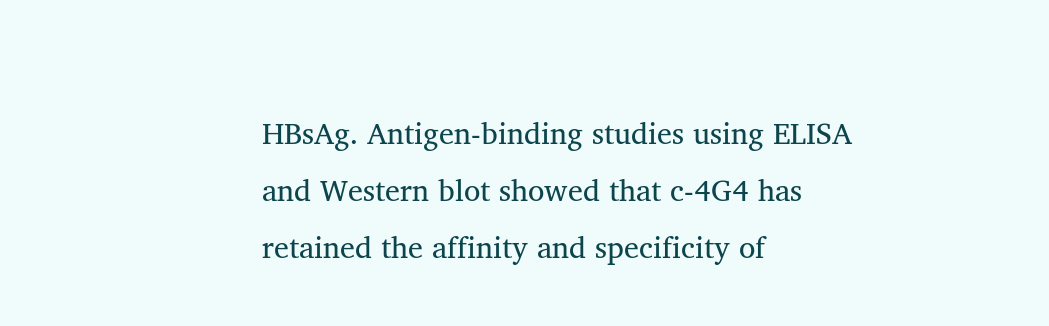HBsAg. Antigen-binding studies using ELISA and Western blot showed that c-4G4 has retained the affinity and specificity of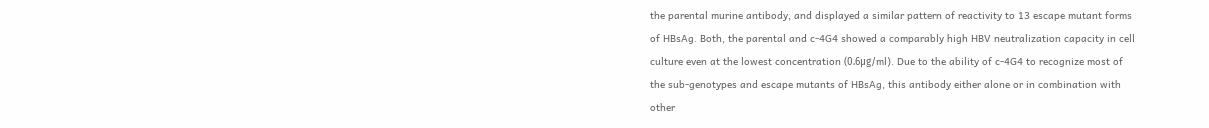the parental murine antibody, and displayed a similar pattern of reactivity to 13 escape mutant forms of HBsAg. Both, the parental and c-4G4 showed a comparably high HBV neutralization capacity in cell culture even at the lowest concentration (0.6μg/ml). Due to the ability of c-4G4 to recognize most of the sub-genotypes and escape mutants of HBsAg, this antibody either alone or in combination with other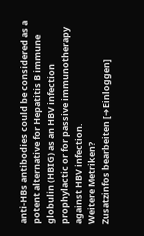anti-HBs antibodies could be considered as a potent alternative for Hepatitis B immune globulin (HBIG) as an HBV infection prophylactic or for passive immunotherapy against HBV infection.
Weitere Metriken?
Zusatzinfos bearbeiten [➜Einloggen]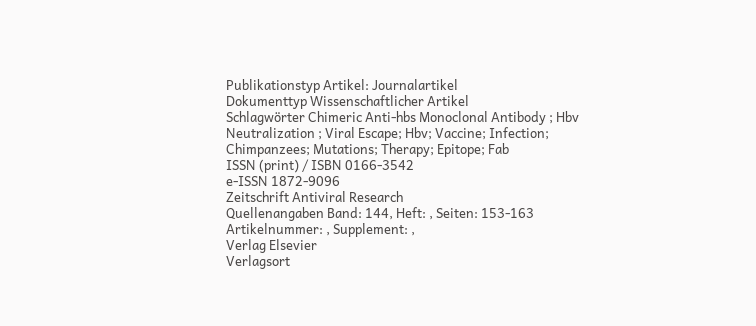Publikationstyp Artikel: Journalartikel
Dokumenttyp Wissenschaftlicher Artikel
Schlagwörter Chimeric Anti-hbs Monoclonal Antibody ; Hbv Neutralization ; Viral Escape; Hbv; Vaccine; Infection; Chimpanzees; Mutations; Therapy; Epitope; Fab
ISSN (print) / ISBN 0166-3542
e-ISSN 1872-9096
Zeitschrift Antiviral Research
Quellenangaben Band: 144, Heft: , Seiten: 153-163 Artikelnummer: , Supplement: ,
Verlag Elsevier
Verlagsort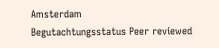Amsterdam
Begutachtungsstatus Peer reviewed